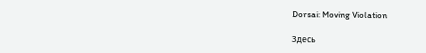Dorsai: Moving Violation

Здесь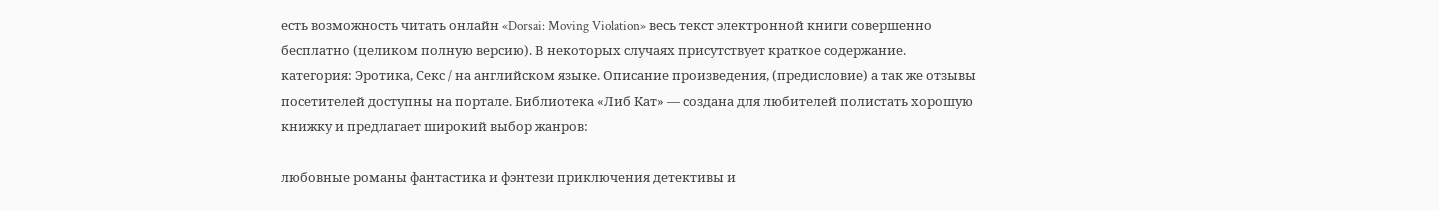есть возможность читать онлайн «Dorsai: Moving Violation» весь текст электронной книги совершенно бесплатно (целиком полную версию). В некоторых случаях присутствует краткое содержание. категория: Эротика, Секс / на английском языке. Описание произведения, (предисловие) а так же отзывы посетителей доступны на портале. Библиотека «Либ Кат» — создана для любителей полистать хорошую книжку и предлагает широкий выбор жанров:

любовные романы фантастика и фэнтези приключения детективы и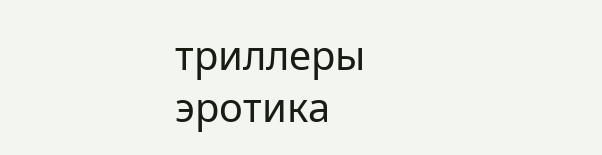триллеры эротика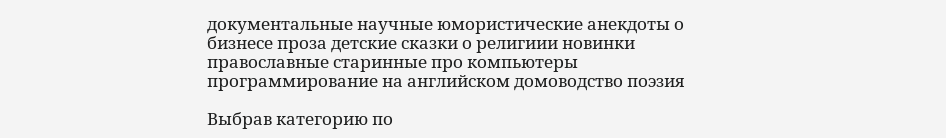документальные научные юмористические анекдоты о бизнесе проза детские сказки о религиии новинки православные старинные про компьютеры программирование на английском домоводство поэзия

Выбрав категорию по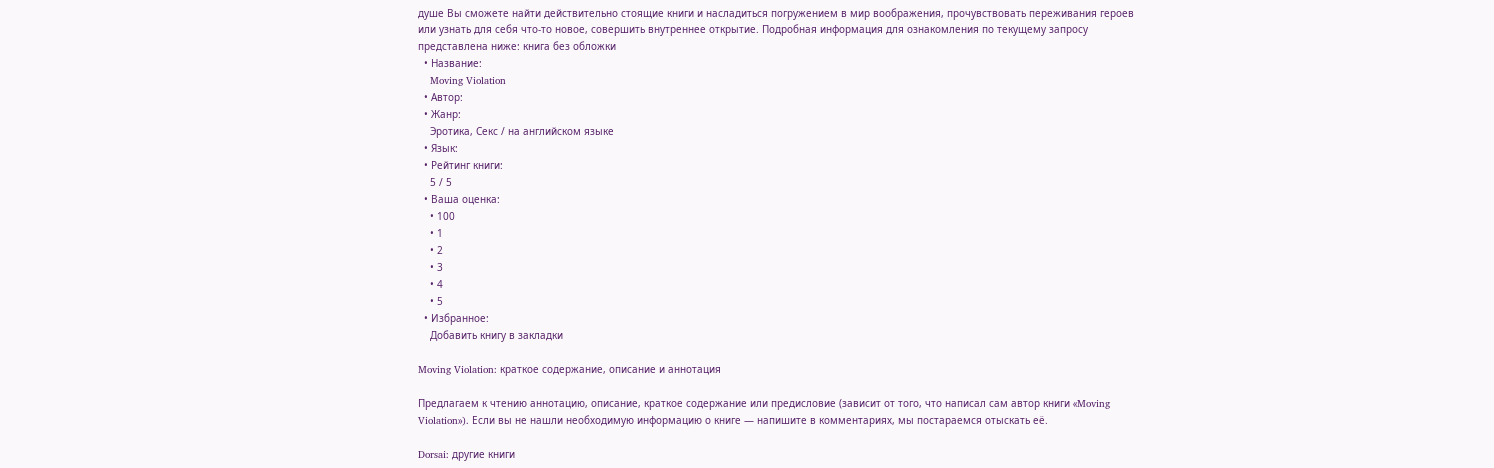душе Вы сможете найти действительно стоящие книги и насладиться погружением в мир воображения, прочувствовать переживания героев или узнать для себя что-то новое, совершить внутреннее открытие. Подробная информация для ознакомления по текущему запросу представлена ниже: книга без обложки
  • Название:
    Moving Violation
  • Автор:
  • Жанр:
    Эротика, Секс / на английском языке
  • Язык:
  • Рейтинг книги:
    5 / 5
  • Ваша оценка:
    • 100
    • 1
    • 2
    • 3
    • 4
    • 5
  • Избранное:
    Добавить книгу в закладки

Moving Violation: краткое содержание, описание и аннотация

Предлагаем к чтению аннотацию, описание, краткое содержание или предисловие (зависит от того, что написал сам автор книги «Moving Violation»). Если вы не нашли необходимую информацию о книге — напишите в комментариях, мы постараемся отыскать её.

Dorsai: другие книги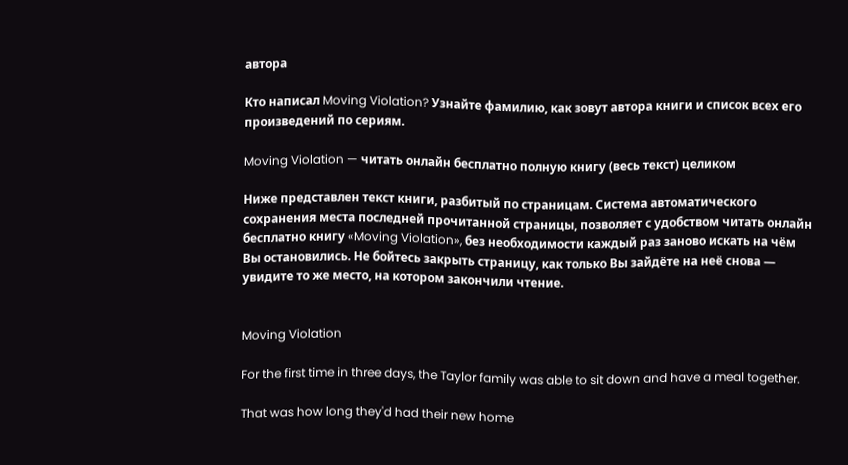автора

Кто написал Moving Violation? Узнайте фамилию, как зовут автора книги и список всех его произведений по сериям.

Moving Violation — читать онлайн бесплатно полную книгу (весь текст) целиком

Ниже представлен текст книги, разбитый по страницам. Система автоматического сохранения места последней прочитанной страницы, позволяет с удобством читать онлайн бесплатно книгу «Moving Violation», без необходимости каждый раз заново искать на чём Вы остановились. Не бойтесь закрыть страницу, как только Вы зайдёте на неё снова — увидите то же место, на котором закончили чтение.


Moving Violation

For the first time in three days, the Taylor family was able to sit down and have a meal together.

That was how long they'd had their new home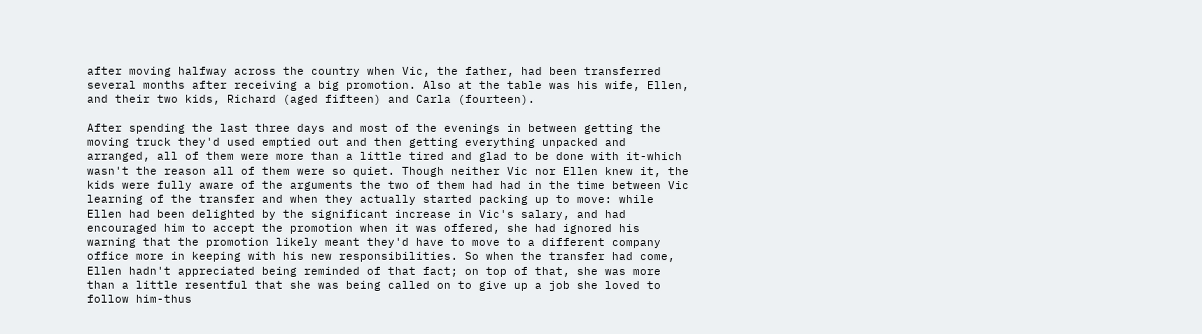after moving halfway across the country when Vic, the father, had been transferred several months after receiving a big promotion. Also at the table was his wife, Ellen, and their two kids, Richard (aged fifteen) and Carla (fourteen).

After spending the last three days and most of the evenings in between getting the moving truck they'd used emptied out and then getting everything unpacked and arranged, all of them were more than a little tired and glad to be done with it-which wasn't the reason all of them were so quiet. Though neither Vic nor Ellen knew it, the kids were fully aware of the arguments the two of them had had in the time between Vic learning of the transfer and when they actually started packing up to move: while Ellen had been delighted by the significant increase in Vic's salary, and had encouraged him to accept the promotion when it was offered, she had ignored his warning that the promotion likely meant they'd have to move to a different company office more in keeping with his new responsibilities. So when the transfer had come, Ellen hadn't appreciated being reminded of that fact; on top of that, she was more than a little resentful that she was being called on to give up a job she loved to follow him-thus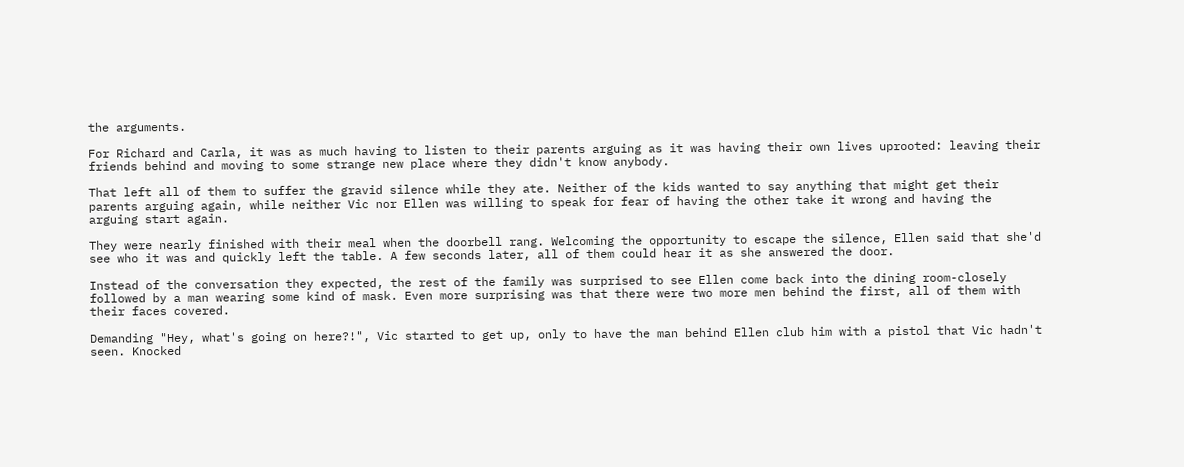the arguments.

For Richard and Carla, it was as much having to listen to their parents arguing as it was having their own lives uprooted: leaving their friends behind and moving to some strange new place where they didn't know anybody.

That left all of them to suffer the gravid silence while they ate. Neither of the kids wanted to say anything that might get their parents arguing again, while neither Vic nor Ellen was willing to speak for fear of having the other take it wrong and having the arguing start again.

They were nearly finished with their meal when the doorbell rang. Welcoming the opportunity to escape the silence, Ellen said that she'd see who it was and quickly left the table. A few seconds later, all of them could hear it as she answered the door.

Instead of the conversation they expected, the rest of the family was surprised to see Ellen come back into the dining room-closely followed by a man wearing some kind of mask. Even more surprising was that there were two more men behind the first, all of them with their faces covered.

Demanding "Hey, what's going on here?!", Vic started to get up, only to have the man behind Ellen club him with a pistol that Vic hadn't seen. Knocked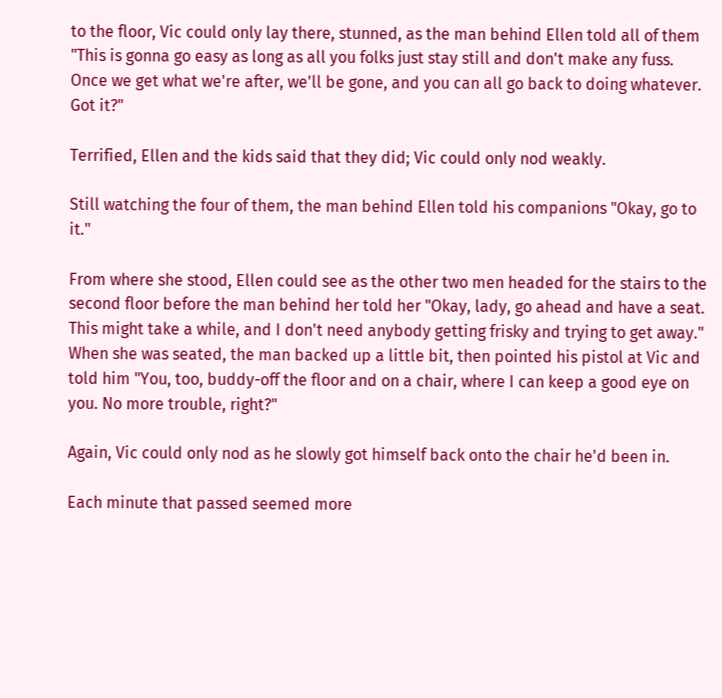to the floor, Vic could only lay there, stunned, as the man behind Ellen told all of them "This is gonna go easy as long as all you folks just stay still and don't make any fuss. Once we get what we're after, we'll be gone, and you can all go back to doing whatever. Got it?"

Terrified, Ellen and the kids said that they did; Vic could only nod weakly.

Still watching the four of them, the man behind Ellen told his companions "Okay, go to it."

From where she stood, Ellen could see as the other two men headed for the stairs to the second floor before the man behind her told her "Okay, lady, go ahead and have a seat. This might take a while, and I don't need anybody getting frisky and trying to get away." When she was seated, the man backed up a little bit, then pointed his pistol at Vic and told him "You, too, buddy-off the floor and on a chair, where I can keep a good eye on you. No more trouble, right?"

Again, Vic could only nod as he slowly got himself back onto the chair he'd been in.

Each minute that passed seemed more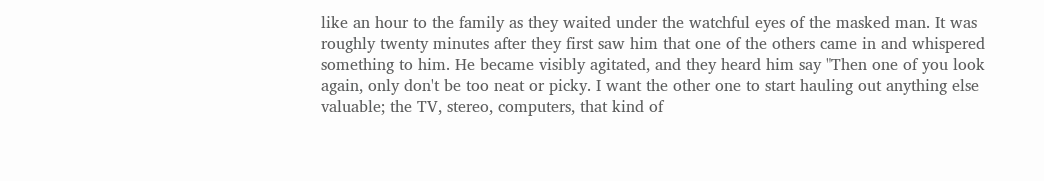like an hour to the family as they waited under the watchful eyes of the masked man. It was roughly twenty minutes after they first saw him that one of the others came in and whispered something to him. He became visibly agitated, and they heard him say "Then one of you look again, only don't be too neat or picky. I want the other one to start hauling out anything else valuable; the TV, stereo, computers, that kind of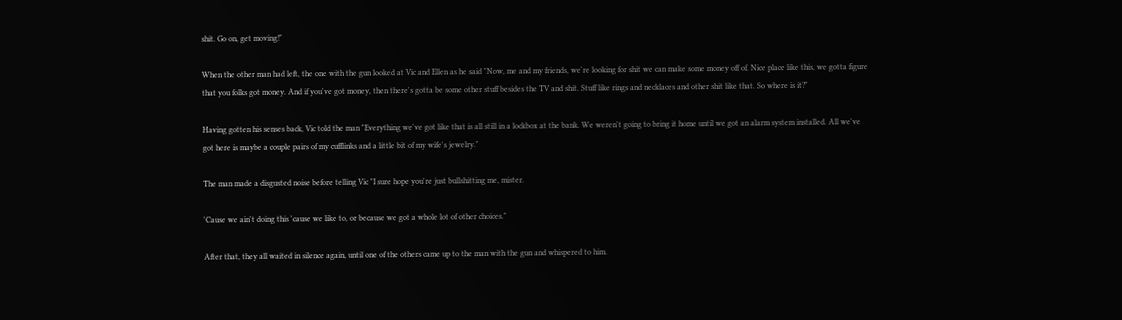shit. Go on, get moving!"

When the other man had left, the one with the gun looked at Vic and Ellen as he said "Now, me and my friends, we're looking for shit we can make some money off of. Nice place like this, we gotta figure that you folks got money. And if you've got money, then there's gotta be some other stuff besides the TV and shit. Stuff like rings and necklaces and other shit like that. So where is it?"

Having gotten his senses back, Vic told the man "Everything we've got like that is all still in a lockbox at the bank. We weren't going to bring it home until we got an alarm system installed. All we've got here is maybe a couple pairs of my cufflinks and a little bit of my wife's jewelry."

The man made a disgusted noise before telling Vic "I sure hope you're just bullshitting me, mister.

'Cause we ain't doing this 'cause we like to, or because we got a whole lot of other choices."

After that, they all waited in silence again, until one of the others came up to the man with the gun and whispered to him.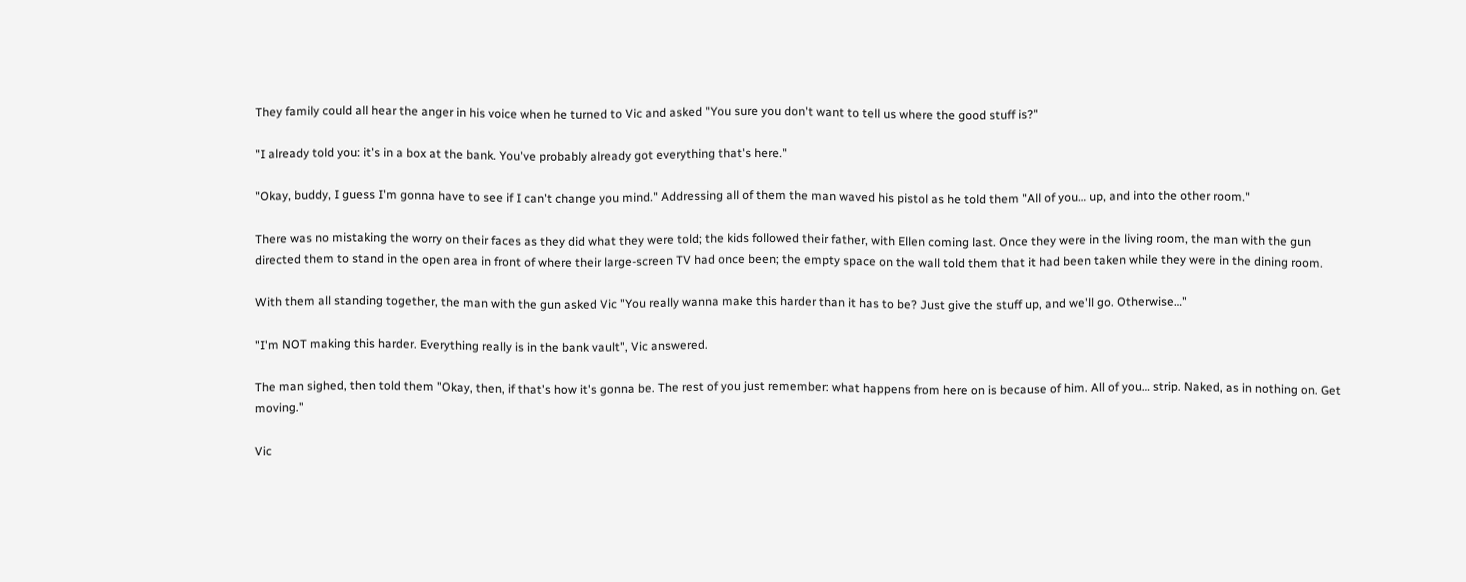They family could all hear the anger in his voice when he turned to Vic and asked "You sure you don't want to tell us where the good stuff is?"

"I already told you: it's in a box at the bank. You've probably already got everything that's here."

"Okay, buddy, I guess I'm gonna have to see if I can't change you mind." Addressing all of them the man waved his pistol as he told them "All of you… up, and into the other room."

There was no mistaking the worry on their faces as they did what they were told; the kids followed their father, with Ellen coming last. Once they were in the living room, the man with the gun directed them to stand in the open area in front of where their large-screen TV had once been; the empty space on the wall told them that it had been taken while they were in the dining room.

With them all standing together, the man with the gun asked Vic "You really wanna make this harder than it has to be? Just give the stuff up, and we'll go. Otherwise…"

"I'm NOT making this harder. Everything really is in the bank vault", Vic answered.

The man sighed, then told them "Okay, then, if that's how it's gonna be. The rest of you just remember: what happens from here on is because of him. All of you… strip. Naked, as in nothing on. Get moving."

Vic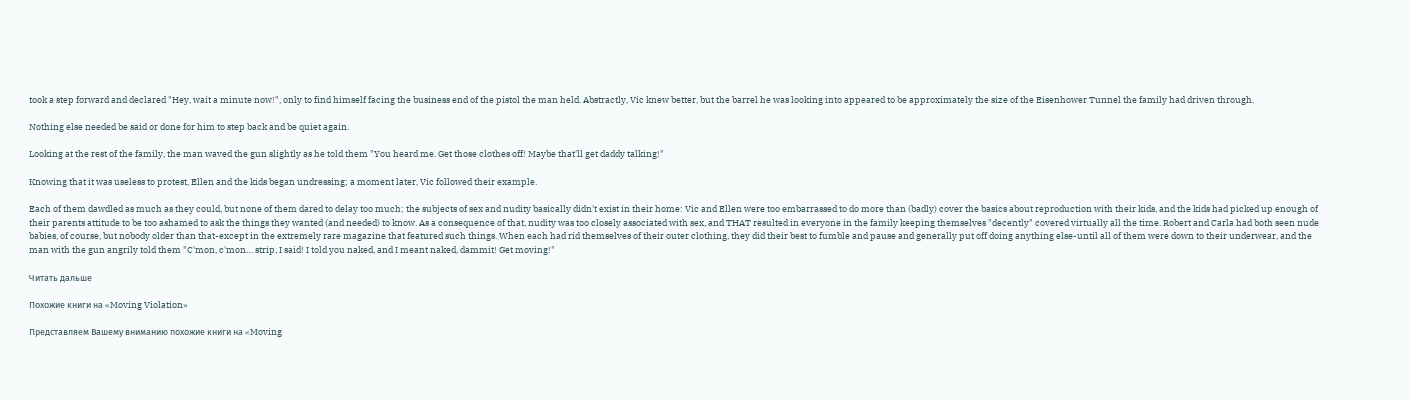took a step forward and declared "Hey, wait a minute now!", only to find himself facing the business end of the pistol the man held. Abstractly, Vic knew better, but the barrel he was looking into appeared to be approximately the size of the Eisenhower Tunnel the family had driven through.

Nothing else needed be said or done for him to step back and be quiet again.

Looking at the rest of the family, the man waved the gun slightly as he told them "You heard me. Get those clothes off! Maybe that'll get daddy talking!"

Knowing that it was useless to protest, Ellen and the kids began undressing; a moment later, Vic followed their example.

Each of them dawdled as much as they could, but none of them dared to delay too much; the subjects of sex and nudity basically didn't exist in their home: Vic and Ellen were too embarrassed to do more than (badly) cover the basics about reproduction with their kids, and the kids had picked up enough of their parents attitude to be too ashamed to ask the things they wanted (and needed) to know. As a consequence of that, nudity was too closely associated with sex, and THAT resulted in everyone in the family keeping themselves "decently" covered virtually all the time. Robert and Carla had both seen nude babies, of course, but nobody older than that-except in the extremely rare magazine that featured such things. When each had rid themselves of their outer clothing, they did their best to fumble and pause and generally put off doing anything else-until all of them were down to their underwear, and the man with the gun angrily told them "C'mon, c'mon… strip, I said! I told you naked, and I meant naked, dammit! Get moving!"

Читать дальше

Похожие книги на «Moving Violation»

Представляем Вашему вниманию похожие книги на «Moving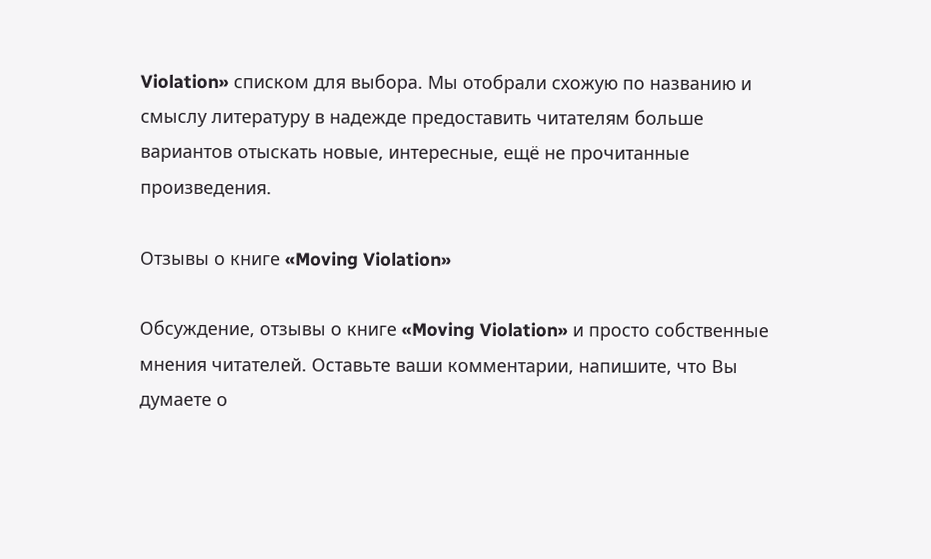Violation» списком для выбора. Мы отобрали схожую по названию и смыслу литературу в надежде предоставить читателям больше вариантов отыскать новые, интересные, ещё не прочитанные произведения.

Отзывы о книге «Moving Violation»

Обсуждение, отзывы о книге «Moving Violation» и просто собственные мнения читателей. Оставьте ваши комментарии, напишите, что Вы думаете о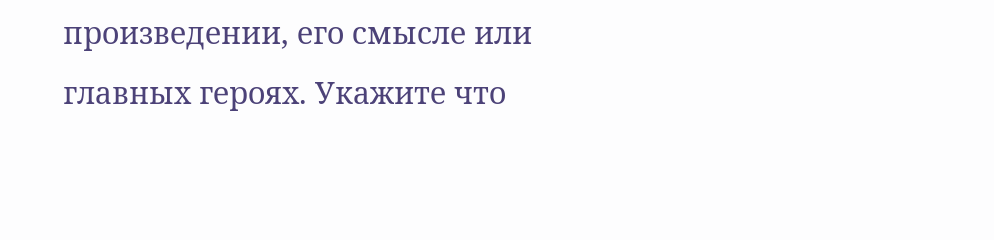произведении, его смысле или главных героях. Укажите что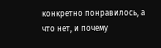конкретно понравилось, а что нет, и почему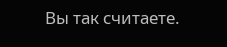Вы так считаете.